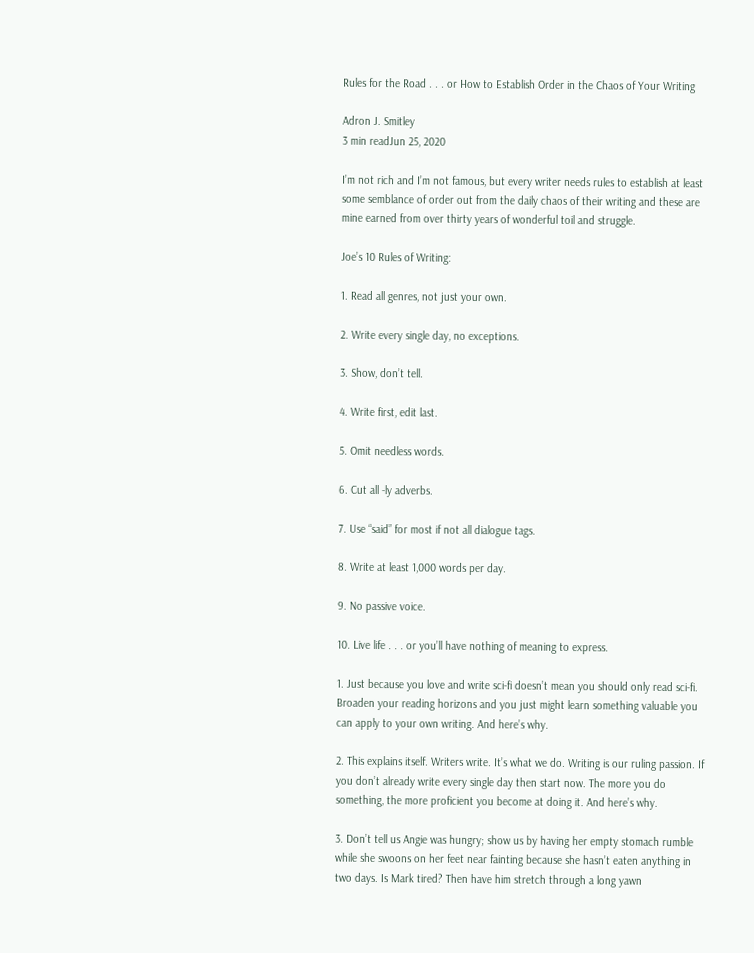Rules for the Road . . . or How to Establish Order in the Chaos of Your Writing

Adron J. Smitley
3 min readJun 25, 2020

I’m not rich and I’m not famous, but every writer needs rules to establish at least some semblance of order out from the daily chaos of their writing and these are mine earned from over thirty years of wonderful toil and struggle.

Joe’s 10 Rules of Writing:

1. Read all genres, not just your own.

2. Write every single day, no exceptions.

3. Show, don’t tell.

4. Write first, edit last.

5. Omit needless words.

6. Cut all -ly adverbs.

7. Use “said” for most if not all dialogue tags.

8. Write at least 1,000 words per day.

9. No passive voice.

10. Live life . . . or you’ll have nothing of meaning to express.

1. Just because you love and write sci-fi doesn’t mean you should only read sci-fi. Broaden your reading horizons and you just might learn something valuable you can apply to your own writing. And here’s why.

2. This explains itself. Writers write. It’s what we do. Writing is our ruling passion. If you don’t already write every single day then start now. The more you do something, the more proficient you become at doing it. And here’s why.

3. Don’t tell us Angie was hungry; show us by having her empty stomach rumble while she swoons on her feet near fainting because she hasn’t eaten anything in two days. Is Mark tired? Then have him stretch through a long yawn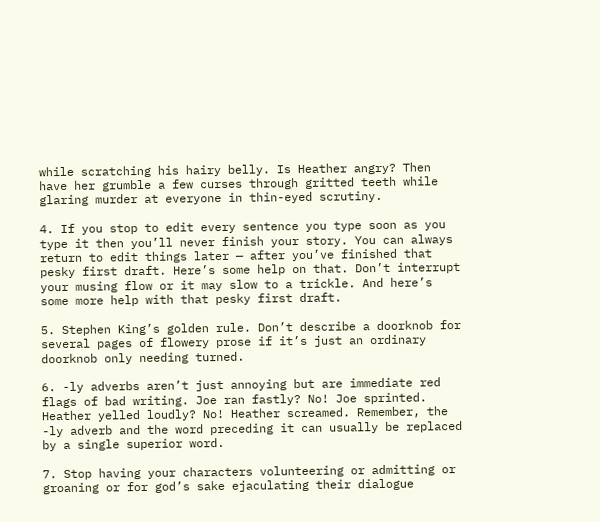while scratching his hairy belly. Is Heather angry? Then have her grumble a few curses through gritted teeth while glaring murder at everyone in thin-eyed scrutiny.

4. If you stop to edit every sentence you type soon as you type it then you’ll never finish your story. You can always return to edit things later — after you’ve finished that pesky first draft. Here’s some help on that. Don’t interrupt your musing flow or it may slow to a trickle. And here’s some more help with that pesky first draft.

5. Stephen King’s golden rule. Don’t describe a doorknob for several pages of flowery prose if it’s just an ordinary doorknob only needing turned.

6. -ly adverbs aren’t just annoying but are immediate red flags of bad writing. Joe ran fastly? No! Joe sprinted. Heather yelled loudly? No! Heather screamed. Remember, the -ly adverb and the word preceding it can usually be replaced by a single superior word.

7. Stop having your characters volunteering or admitting or groaning or for god’s sake ejaculating their dialogue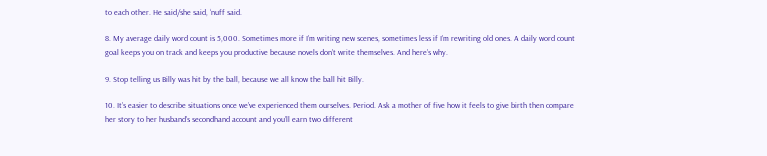to each other. He said/she said, ‘nuff said.

8. My average daily word count is 5,000. Sometimes more if I’m writing new scenes, sometimes less if I’m rewriting old ones. A daily word count goal keeps you on track and keeps you productive because novels don’t write themselves. And here’s why.

9. Stop telling us Billy was hit by the ball, because we all know the ball hit Billy.

10. It’s easier to describe situations once we’ve experienced them ourselves. Period. Ask a mother of five how it feels to give birth then compare her story to her husband’s secondhand account and you’ll earn two different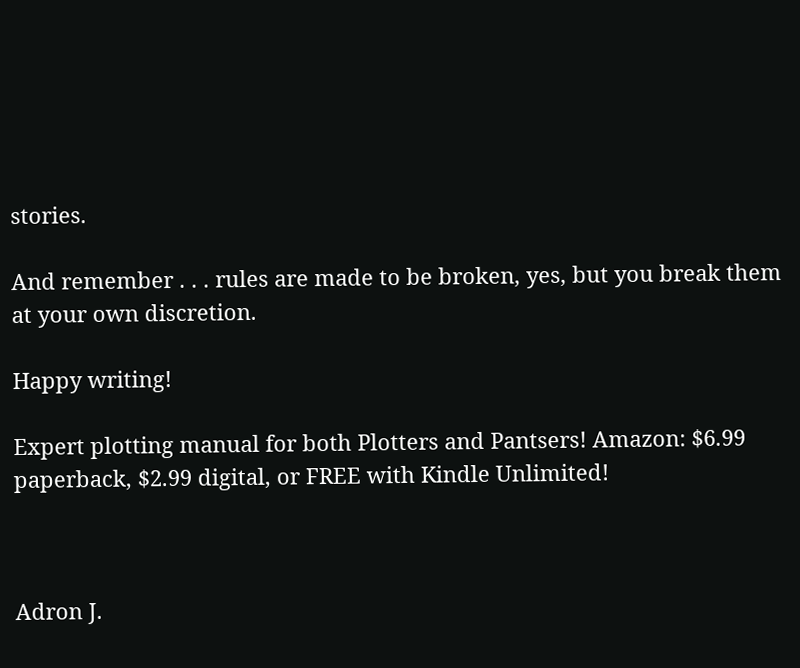stories.

And remember . . . rules are made to be broken, yes, but you break them at your own discretion.

Happy writing!

Expert plotting manual for both Plotters and Pantsers! Amazon: $6.99 paperback, $2.99 digital, or FREE with Kindle Unlimited!



Adron J.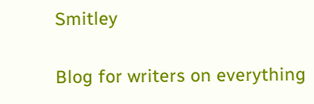Smitley

Blog for writers on everything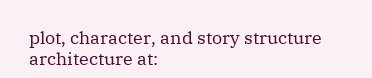plot, character, and story structure architecture at: